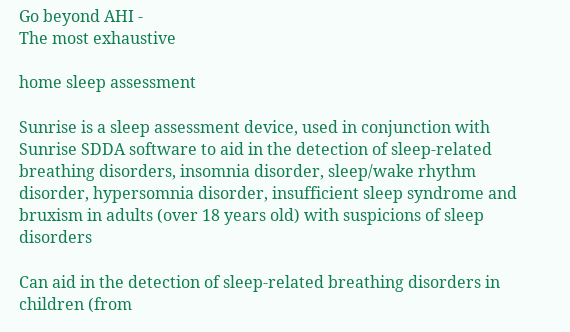Go beyond AHI -
The most exhaustive

home sleep assessment

Sunrise is a sleep assessment device, used in conjunction with Sunrise SDDA software to aid in the detection of sleep-related breathing disorders, insomnia disorder, sleep/wake rhythm disorder, hypersomnia disorder, insufficient sleep syndrome and bruxism in adults (over 18 years old) with suspicions of sleep disorders

Can aid in the detection of sleep-related breathing disorders in children (from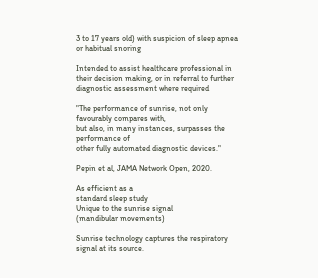3 to 17 years old) with suspicion of sleep apnea or habitual snoring

Intended to assist healthcare professional in their decision making, or in referral to further diagnostic assessment where required

"The performance of sunrise, not only favourably compares with,
but also, in many instances, surpasses the performance of
other fully automated diagnostic devices."

Pepin et al, JAMA Network Open, 2020.

As efficient as a
standard sleep study
Unique to the sunrise signal
(mandibular movements)

Sunrise technology captures the respiratory signal at its source.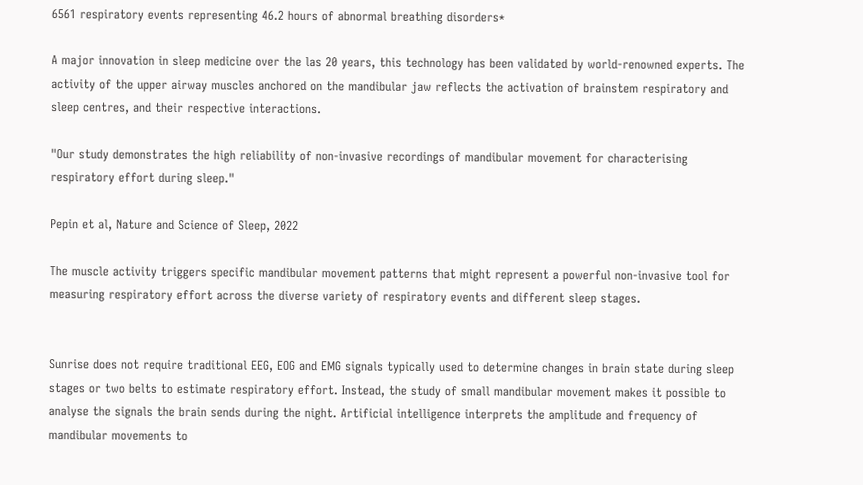6561 respiratory events representing 46.2 hours of abnormal breathing disorders*

A major innovation in sleep medicine over the las 20 years, this technology has been validated by world-renowned experts. The activity of the upper airway muscles anchored on the mandibular jaw reflects the activation of brainstem respiratory and sleep centres, and their respective interactions.

"Our study demonstrates the high reliability of non-invasive recordings of mandibular movement for characterising respiratory effort during sleep."

Pepin et al, Nature and Science of Sleep, 2022

The muscle activity triggers specific mandibular movement patterns that might represent a powerful non-invasive tool for measuring respiratory effort across the diverse variety of respiratory events and different sleep stages.


Sunrise does not require traditional EEG, EOG and EMG signals typically used to determine changes in brain state during sleep stages or two belts to estimate respiratory effort. Instead, the study of small mandibular movement makes it possible to analyse the signals the brain sends during the night. Artificial intelligence interprets the amplitude and frequency of mandibular movements to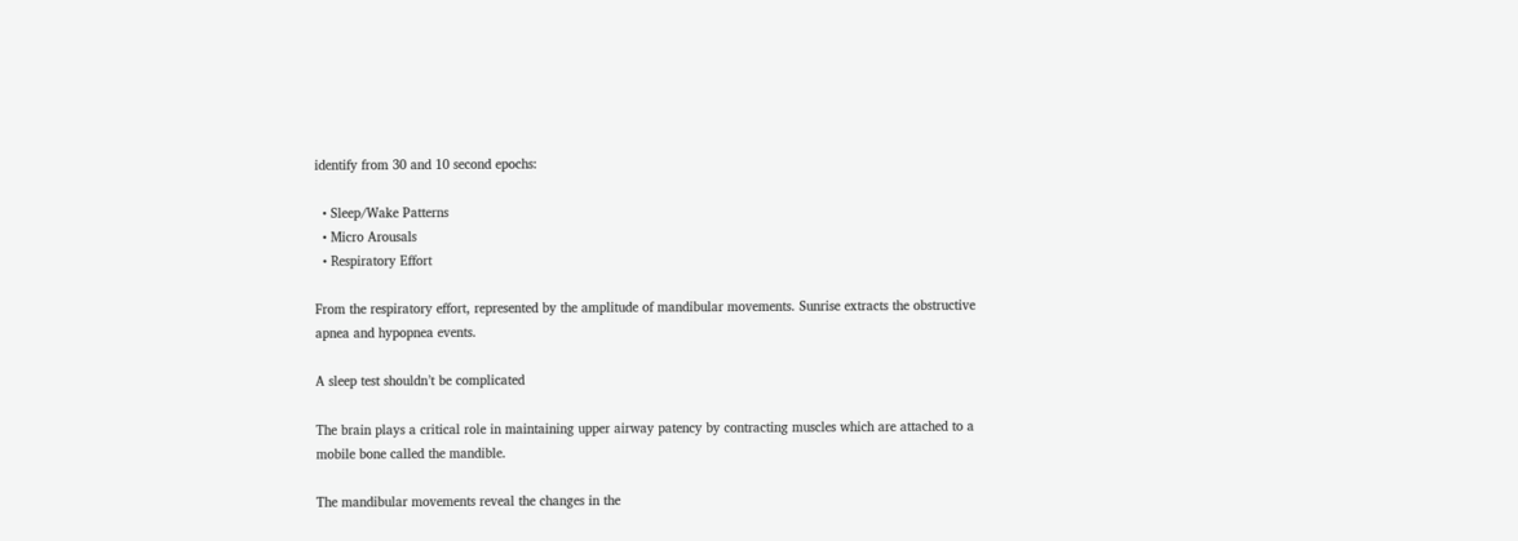identify from 30 and 10 second epochs:

  • Sleep/Wake Patterns
  • Micro Arousals
  • Respiratory Effort

From the respiratory effort, represented by the amplitude of mandibular movements. Sunrise extracts the obstructive apnea and hypopnea events.

A sleep test shouldn’t be complicated

The brain plays a critical role in maintaining upper airway patency by contracting muscles which are attached to a mobile bone called the mandible.

The mandibular movements reveal the changes in the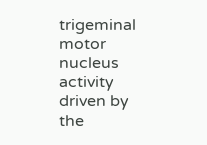trigeminal motor nucleus activity driven by the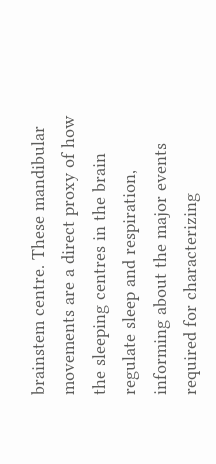brainstem centre. These mandibular movements are a direct proxy of how the sleeping centres in the brain regulate sleep and respiration, informing about the major events required for characterizing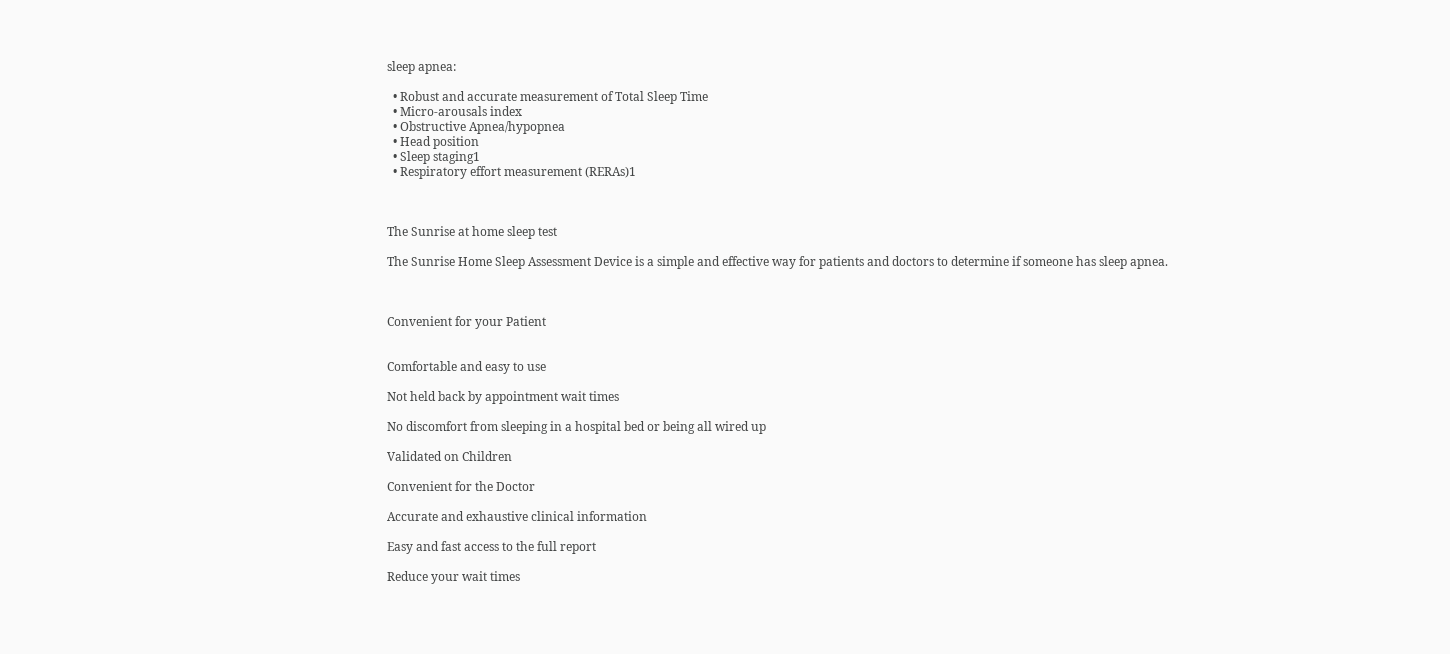sleep apnea:

  • Robust and accurate measurement of Total Sleep Time
  • Micro-arousals index
  • Obstructive Apnea/hypopnea
  • Head position
  • Sleep staging1
  • Respiratory effort measurement (RERAs)1



The Sunrise at home sleep test

The Sunrise Home Sleep Assessment Device is a simple and effective way for patients and doctors to determine if someone has sleep apnea.



Convenient for your Patient


Comfortable and easy to use

Not held back by appointment wait times

No discomfort from sleeping in a hospital bed or being all wired up

Validated on Children

Convenient for the Doctor

Accurate and exhaustive clinical information

Easy and fast access to the full report

Reduce your wait times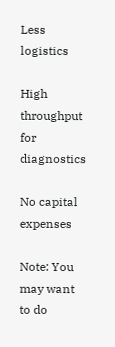Less logistics

High throughput for diagnostics

No capital expenses

Note: You may want to do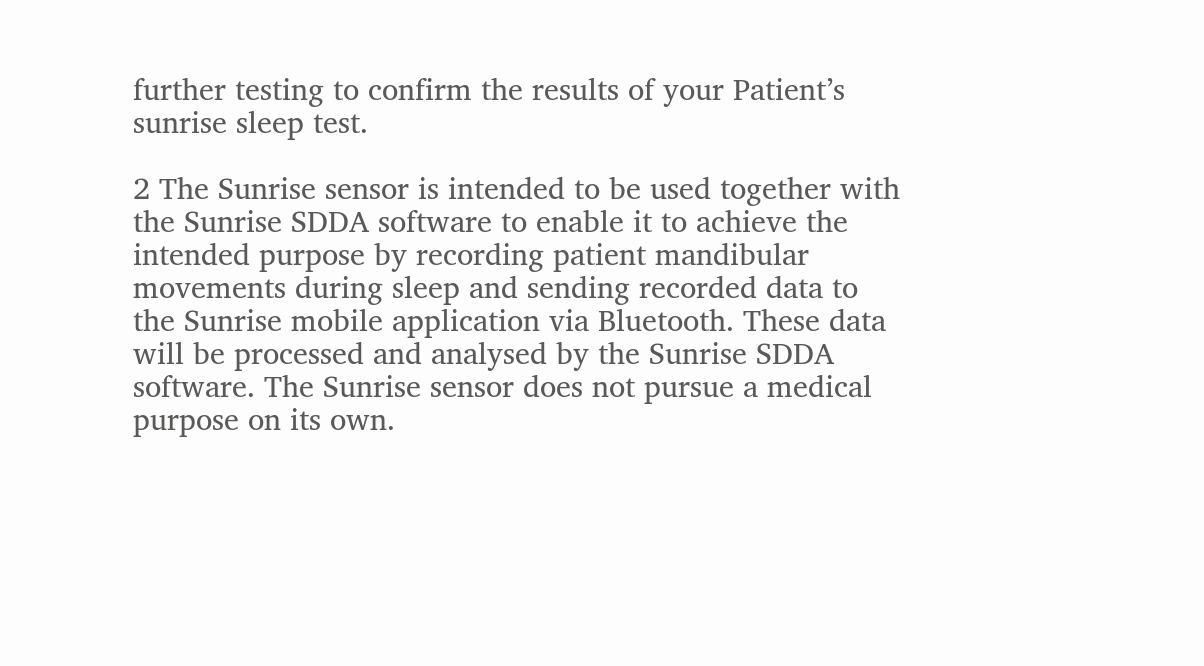further testing to confirm the results of your Patient’s sunrise sleep test.

2 The Sunrise sensor is intended to be used together with the Sunrise SDDA software to enable it to achieve the intended purpose by recording patient mandibular movements during sleep and sending recorded data to the Sunrise mobile application via Bluetooth. These data will be processed and analysed by the Sunrise SDDA software. The Sunrise sensor does not pursue a medical purpose on its own.